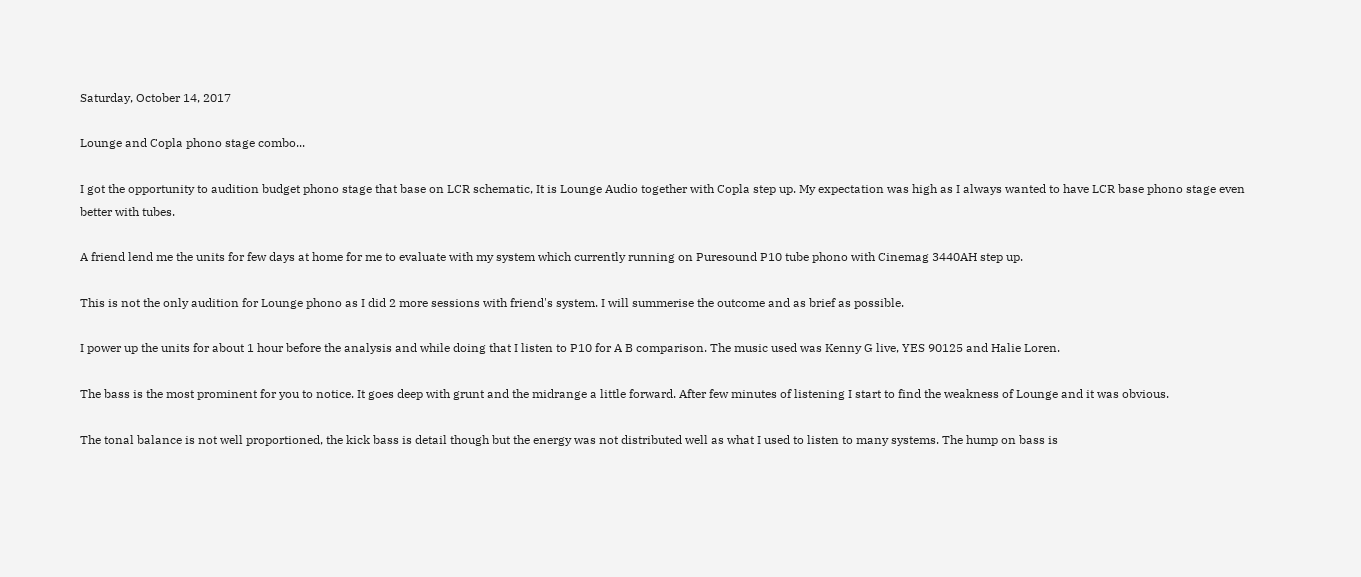Saturday, October 14, 2017

Lounge and Copla phono stage combo...

I got the opportunity to audition budget phono stage that base on LCR schematic, It is Lounge Audio together with Copla step up. My expectation was high as I always wanted to have LCR base phono stage even better with tubes.

A friend lend me the units for few days at home for me to evaluate with my system which currently running on Puresound P10 tube phono with Cinemag 3440AH step up.

This is not the only audition for Lounge phono as I did 2 more sessions with friend's system. I will summerise the outcome and as brief as possible.

I power up the units for about 1 hour before the analysis and while doing that I listen to P10 for A B comparison. The music used was Kenny G live, YES 90125 and Halie Loren.

The bass is the most prominent for you to notice. It goes deep with grunt and the midrange a little forward. After few minutes of listening I start to find the weakness of Lounge and it was obvious.

The tonal balance is not well proportioned, the kick bass is detail though but the energy was not distributed well as what I used to listen to many systems. The hump on bass is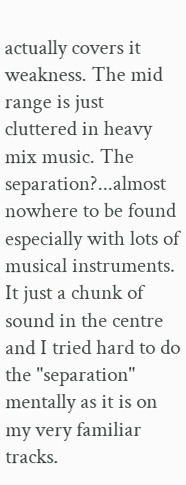actually covers it weakness. The mid range is just cluttered in heavy mix music. The separation?...almost nowhere to be found especially with lots of musical instruments. It just a chunk of sound in the centre and I tried hard to do the "separation" mentally as it is on my very familiar tracks.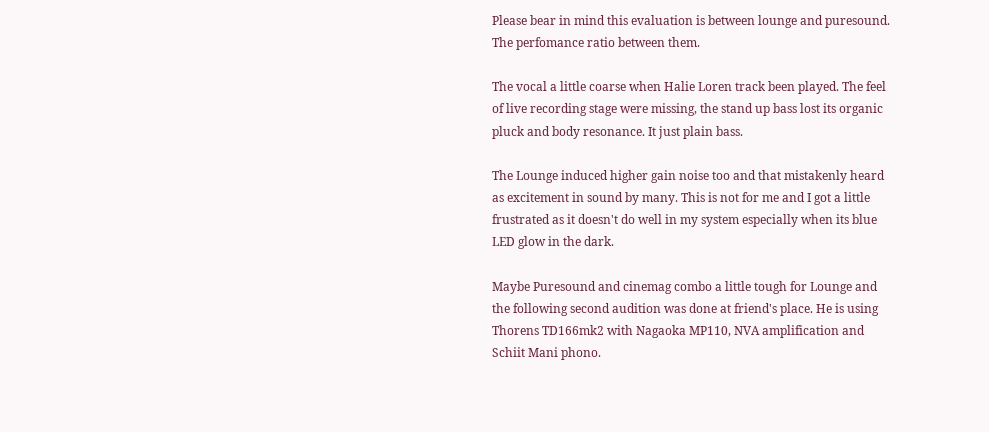Please bear in mind this evaluation is between lounge and puresound. The perfomance ratio between them.

The vocal a little coarse when Halie Loren track been played. The feel of live recording stage were missing, the stand up bass lost its organic pluck and body resonance. It just plain bass.

The Lounge induced higher gain noise too and that mistakenly heard as excitement in sound by many. This is not for me and I got a little frustrated as it doesn't do well in my system especially when its blue LED glow in the dark.

Maybe Puresound and cinemag combo a little tough for Lounge and the following second audition was done at friend's place. He is using Thorens TD166mk2 with Nagaoka MP110, NVA amplification and Schiit Mani phono.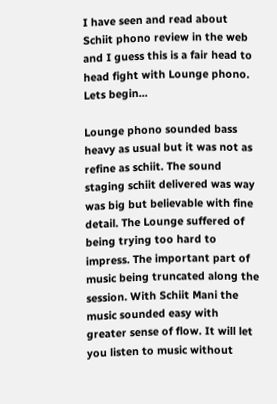I have seen and read about Schiit phono review in the web and I guess this is a fair head to head fight with Lounge phono. Lets begin...

Lounge phono sounded bass heavy as usual but it was not as refine as schiit. The sound staging schiit delivered was way was big but believable with fine detail. The Lounge suffered of being trying too hard to impress. The important part of music being truncated along the session. With Schiit Mani the music sounded easy with greater sense of flow. It will let you listen to music without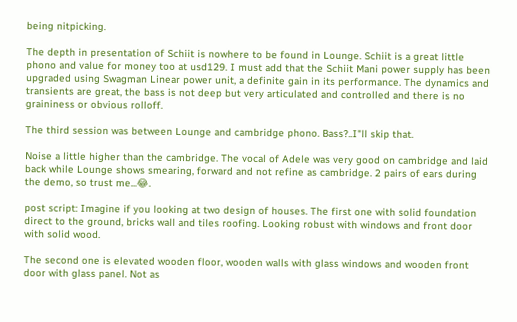being nitpicking.

The depth in presentation of Schiit is nowhere to be found in Lounge. Schiit is a great little phono and value for money too at usd129. I must add that the Schiit Mani power supply has been upgraded using Swagman Linear power unit, a definite gain in its performance. The dynamics and transients are great, the bass is not deep but very articulated and controlled and there is no graininess or obvious rolloff.

The third session was between Lounge and cambridge phono. Bass?..I"ll skip that.

Noise a little higher than the cambridge. The vocal of Adele was very good on cambridge and laid back while Lounge shows smearing, forward and not refine as cambridge. 2 pairs of ears during the demo, so trust me...😂.

post script: Imagine if you looking at two design of houses. The first one with solid foundation direct to the ground, bricks wall and tiles roofing. Looking robust with windows and front door with solid wood.

The second one is elevated wooden floor, wooden walls with glass windows and wooden front door with glass panel. Not as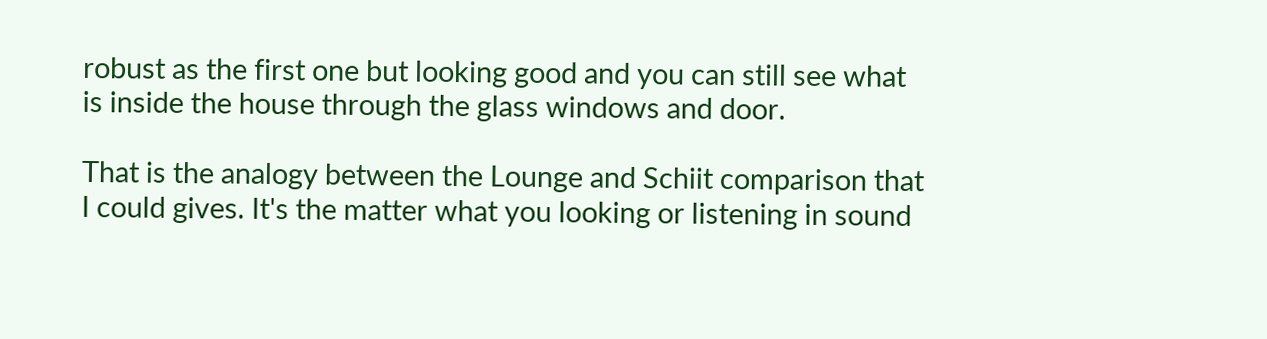robust as the first one but looking good and you can still see what is inside the house through the glass windows and door.

That is the analogy between the Lounge and Schiit comparison that I could gives. It's the matter what you looking or listening in sound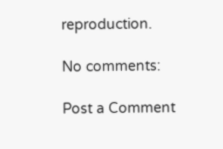reproduction.

No comments:

Post a Comment